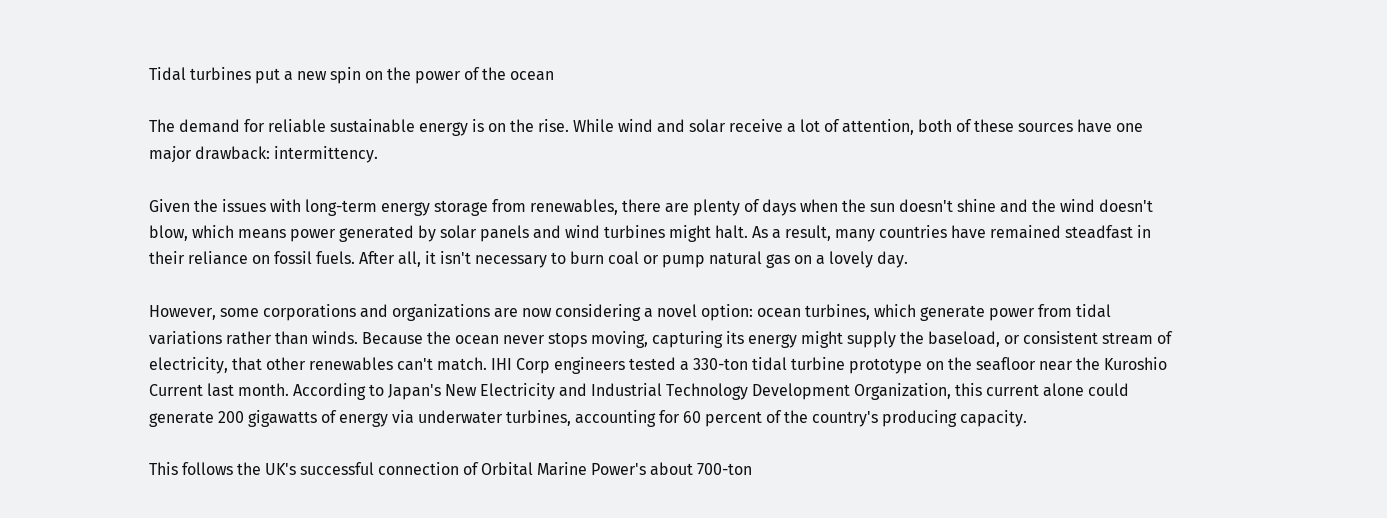Tidal turbines put a new spin on the power of the ocean

The demand for reliable sustainable energy is on the rise. While wind and solar receive a lot of attention, both of these sources have one major drawback: intermittency.

Given the issues with long-term energy storage from renewables, there are plenty of days when the sun doesn't shine and the wind doesn't blow, which means power generated by solar panels and wind turbines might halt. As a result, many countries have remained steadfast in their reliance on fossil fuels. After all, it isn't necessary to burn coal or pump natural gas on a lovely day.

However, some corporations and organizations are now considering a novel option: ocean turbines, which generate power from tidal variations rather than winds. Because the ocean never stops moving, capturing its energy might supply the baseload, or consistent stream of electricity, that other renewables can't match. IHI Corp engineers tested a 330-ton tidal turbine prototype on the seafloor near the Kuroshio Current last month. According to Japan's New Electricity and Industrial Technology Development Organization, this current alone could generate 200 gigawatts of energy via underwater turbines, accounting for 60 percent of the country's producing capacity.

This follows the UK's successful connection of Orbital Marine Power's about 700-ton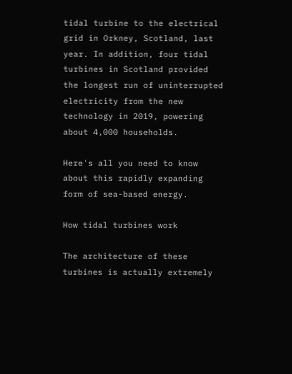tidal turbine to the electrical grid in Orkney, Scotland, last year. In addition, four tidal turbines in Scotland provided the longest run of uninterrupted electricity from the new technology in 2019, powering about 4,000 households.

Here's all you need to know about this rapidly expanding form of sea-based energy.

How tidal turbines work

The architecture of these turbines is actually extremely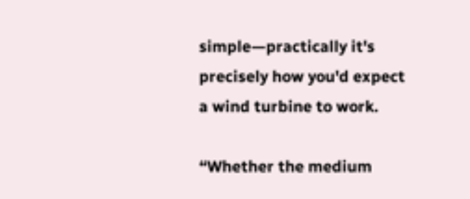simple—practically it's precisely how you'd expect a wind turbine to work.

“Whether the medium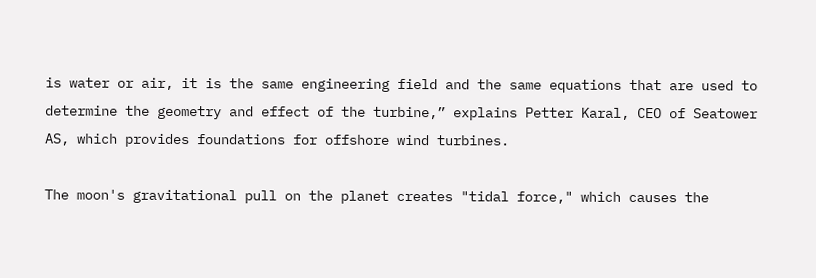is water or air, it is the same engineering field and the same equations that are used to determine the geometry and effect of the turbine,” explains Petter Karal, CEO of Seatower AS, which provides foundations for offshore wind turbines.

The moon's gravitational pull on the planet creates "tidal force," which causes the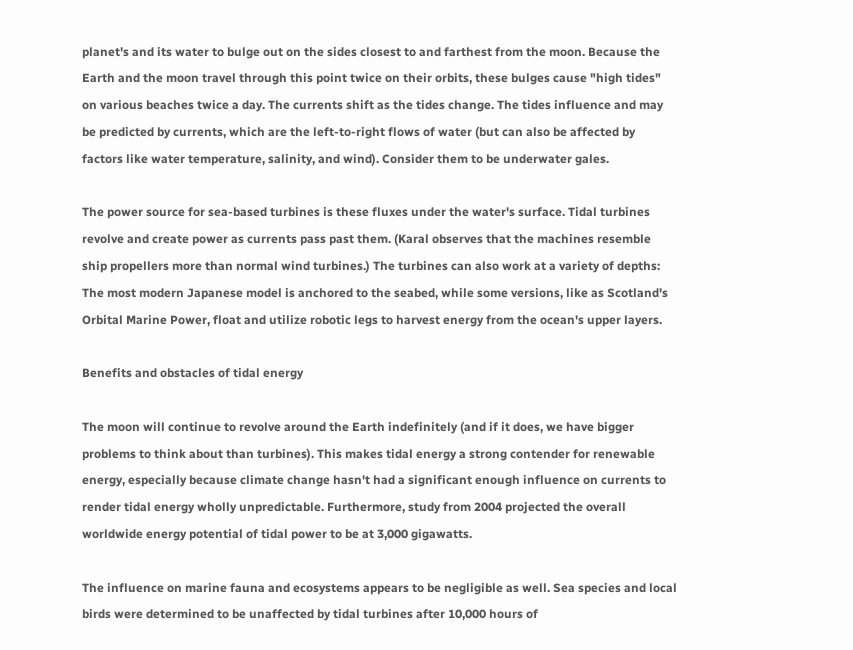planet's and its water to bulge out on the sides closest to and farthest from the moon. Because the Earth and the moon travel through this point twice on their orbits, these bulges cause "high tides" on various beaches twice a day. The currents shift as the tides change. The tides influence and may be predicted by currents, which are the left-to-right flows of water (but can also be affected by factors like water temperature, salinity, and wind). Consider them to be underwater gales.

The power source for sea-based turbines is these fluxes under the water's surface. Tidal turbines revolve and create power as currents pass past them. (Karal observes that the machines resemble ship propellers more than normal wind turbines.) The turbines can also work at a variety of depths: The most modern Japanese model is anchored to the seabed, while some versions, like as Scotland's Orbital Marine Power, float and utilize robotic legs to harvest energy from the ocean's upper layers.

Benefits and obstacles of tidal energy

The moon will continue to revolve around the Earth indefinitely (and if it does, we have bigger problems to think about than turbines). This makes tidal energy a strong contender for renewable energy, especially because climate change hasn't had a significant enough influence on currents to render tidal energy wholly unpredictable. Furthermore, study from 2004 projected the overall worldwide energy potential of tidal power to be at 3,000 gigawatts.

The influence on marine fauna and ecosystems appears to be negligible as well. Sea species and local birds were determined to be unaffected by tidal turbines after 10,000 hours of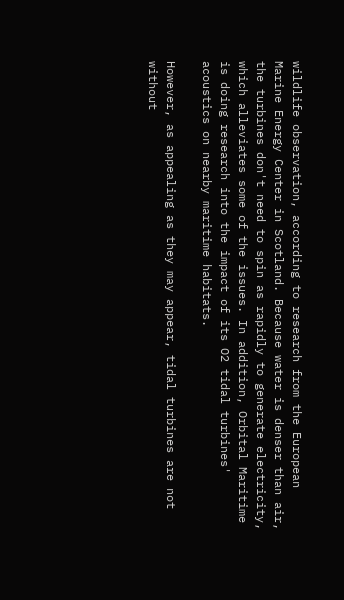wildlife observation, according to research from the European Marine Energy Center in Scotland. Because water is denser than air, the turbines don't need to spin as rapidly to generate electricity, which alleviates some of the issues. In addition, Orbital Maritime is doing research into the impact of its O2 tidal turbines' acoustics on nearby maritime habitats.

However, as appealing as they may appear, tidal turbines are not without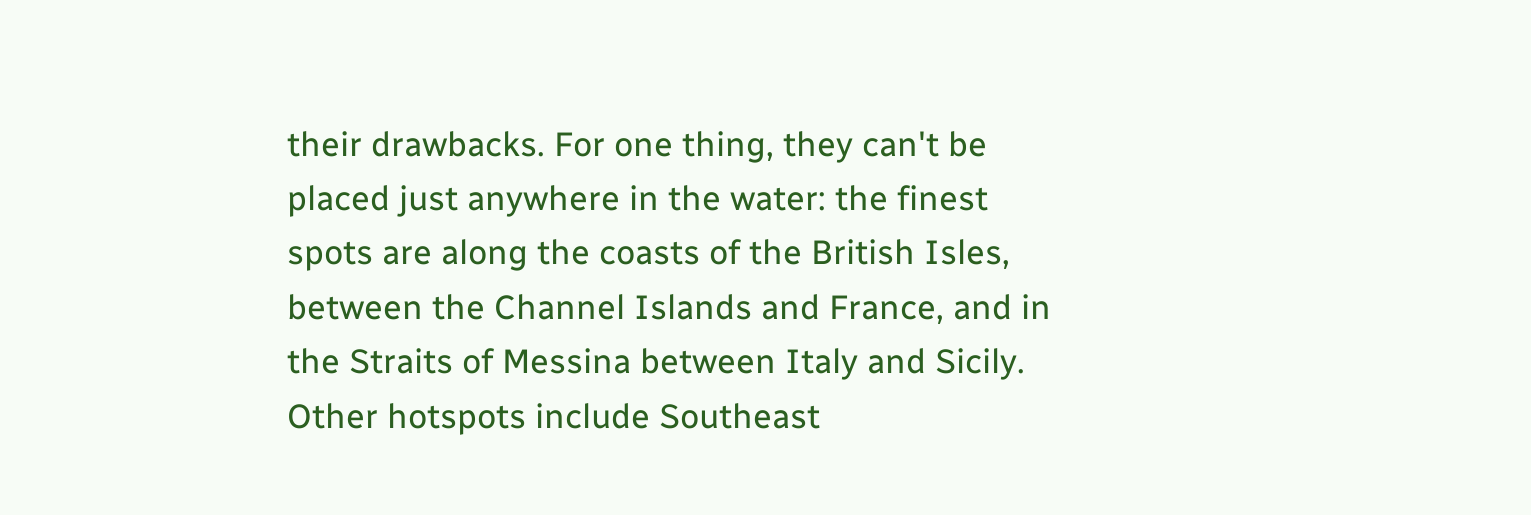their drawbacks. For one thing, they can't be placed just anywhere in the water: the finest spots are along the coasts of the British Isles, between the Channel Islands and France, and in the Straits of Messina between Italy and Sicily. Other hotspots include Southeast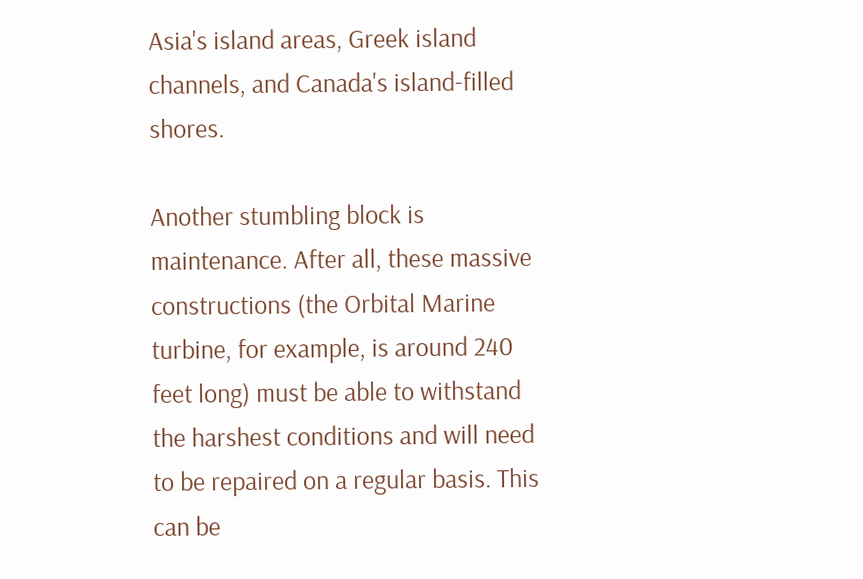Asia's island areas, Greek island channels, and Canada's island-filled shores.

Another stumbling block is maintenance. After all, these massive constructions (the Orbital Marine turbine, for example, is around 240 feet long) must be able to withstand the harshest conditions and will need to be repaired on a regular basis. This can be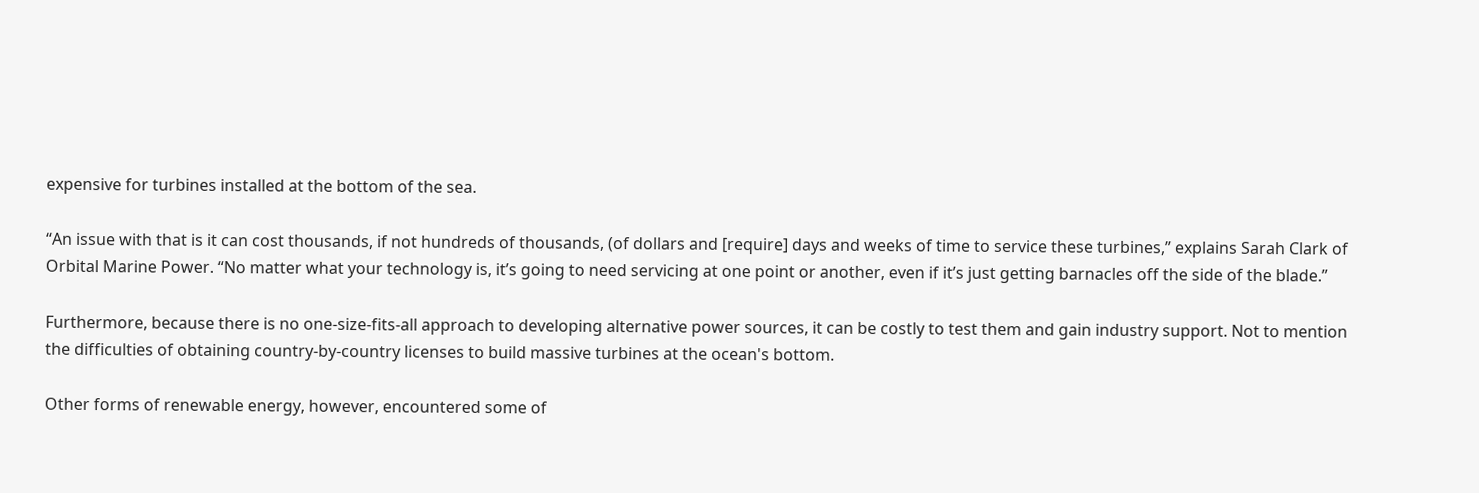expensive for turbines installed at the bottom of the sea.

“An issue with that is it can cost thousands, if not hundreds of thousands, (of dollars and [require] days and weeks of time to service these turbines,” explains Sarah Clark of Orbital Marine Power. “No matter what your technology is, it’s going to need servicing at one point or another, even if it’s just getting barnacles off the side of the blade.”

Furthermore, because there is no one-size-fits-all approach to developing alternative power sources, it can be costly to test them and gain industry support. Not to mention the difficulties of obtaining country-by-country licenses to build massive turbines at the ocean's bottom.

Other forms of renewable energy, however, encountered some of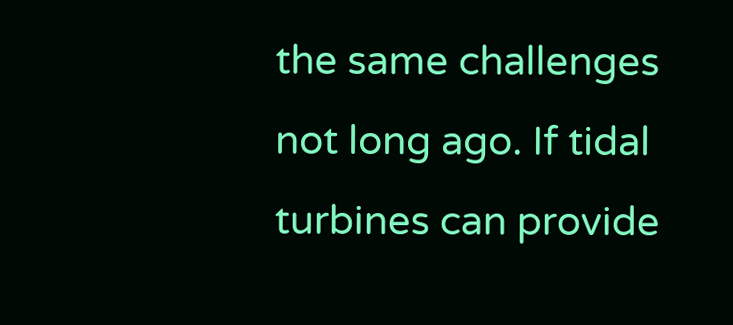the same challenges not long ago. If tidal turbines can provide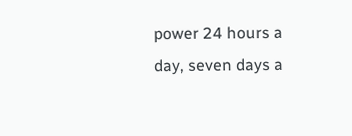power 24 hours a day, seven days a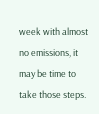week with almost no emissions, it may be time to take those steps.